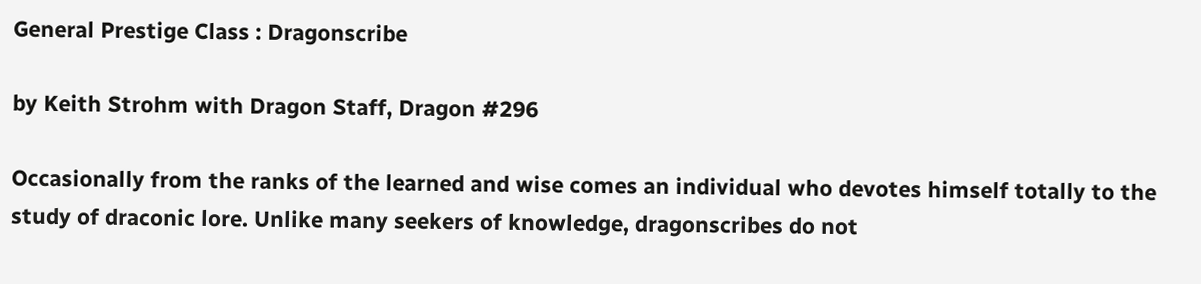General Prestige Class : Dragonscribe

by Keith Strohm with Dragon Staff, Dragon #296

Occasionally from the ranks of the learned and wise comes an individual who devotes himself totally to the study of draconic lore. Unlike many seekers of knowledge, dragonscribes do not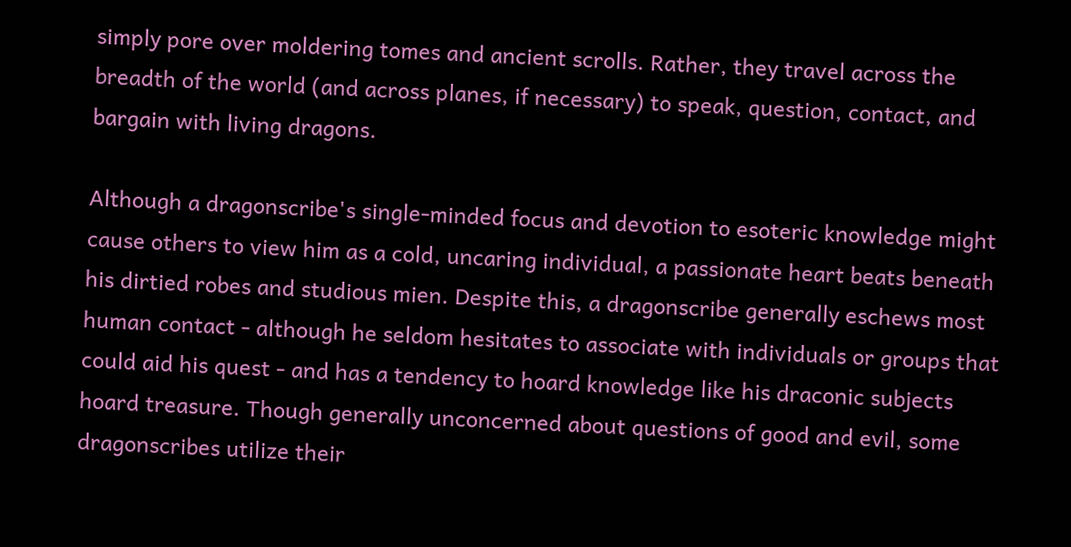simply pore over moldering tomes and ancient scrolls. Rather, they travel across the breadth of the world (and across planes, if necessary) to speak, question, contact, and bargain with living dragons.

Although a dragonscribe's single-minded focus and devotion to esoteric knowledge might cause others to view him as a cold, uncaring individual, a passionate heart beats beneath his dirtied robes and studious mien. Despite this, a dragonscribe generally eschews most human contact - although he seldom hesitates to associate with individuals or groups that could aid his quest - and has a tendency to hoard knowledge like his draconic subjects hoard treasure. Though generally unconcerned about questions of good and evil, some dragonscribes utilize their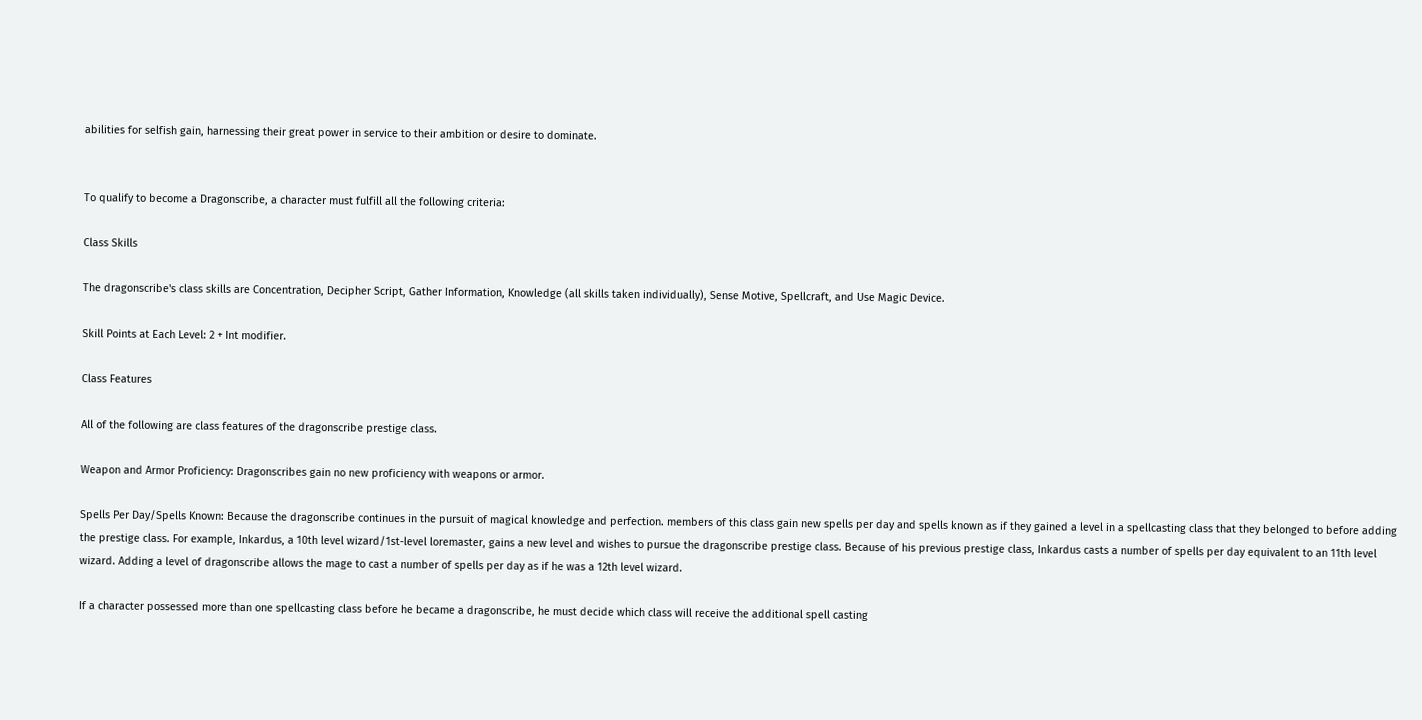abilities for selfish gain, harnessing their great power in service to their ambition or desire to dominate.


To qualify to become a Dragonscribe, a character must fulfill all the following criteria:

Class Skills

The dragonscribe's class skills are Concentration, Decipher Script, Gather Information, Knowledge (all skills taken individually), Sense Motive, Spellcraft, and Use Magic Device.

Skill Points at Each Level: 2 + Int modifier.

Class Features

All of the following are class features of the dragonscribe prestige class.

Weapon and Armor Proficiency: Dragonscribes gain no new proficiency with weapons or armor.

Spells Per Day/Spells Known: Because the dragonscribe continues in the pursuit of magical knowledge and perfection. members of this class gain new spells per day and spells known as if they gained a level in a spellcasting class that they belonged to before adding the prestige class. For example, Inkardus, a 10th level wizard/1st-level loremaster, gains a new level and wishes to pursue the dragonscribe prestige class. Because of his previous prestige class, Inkardus casts a number of spells per day equivalent to an 11th level wizard. Adding a level of dragonscribe allows the mage to cast a number of spells per day as if he was a 12th level wizard.

If a character possessed more than one spellcasting class before he became a dragonscribe, he must decide which class will receive the additional spell casting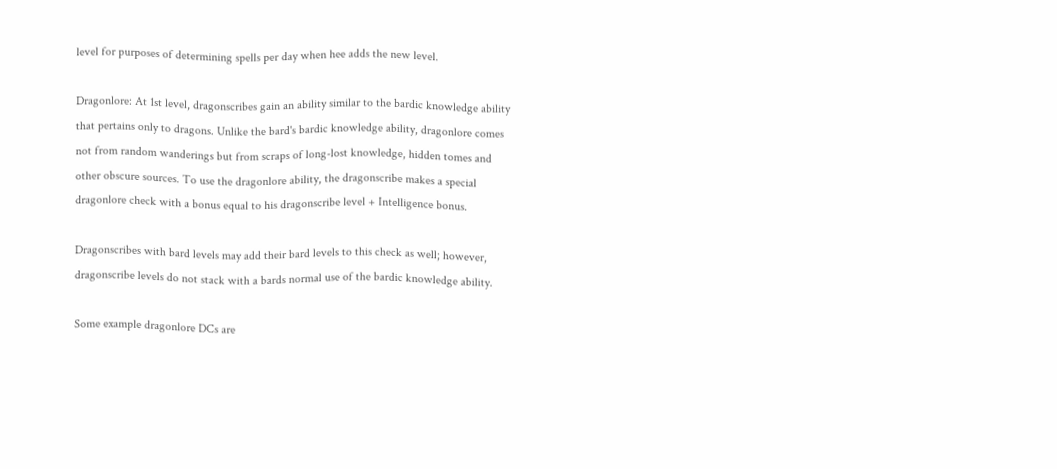level for purposes of determining spells per day when hee adds the new level.

Dragonlore: At 1st level, dragonscribes gain an ability similar to the bardic knowledge ability that pertains only to dragons. Unlike the bard's bardic knowledge ability, dragonlore comes not from random wanderings but from scraps of long-lost knowledge, hidden tomes and other obscure sources. To use the dragonlore ability, the dragonscribe makes a special dragonlore check with a bonus equal to his dragonscribe level + Intelligence bonus.

Dragonscribes with bard levels may add their bard levels to this check as well; however, dragonscribe levels do not stack with a bards normal use of the bardic knowledge ability.

Some example dragonlore DCs are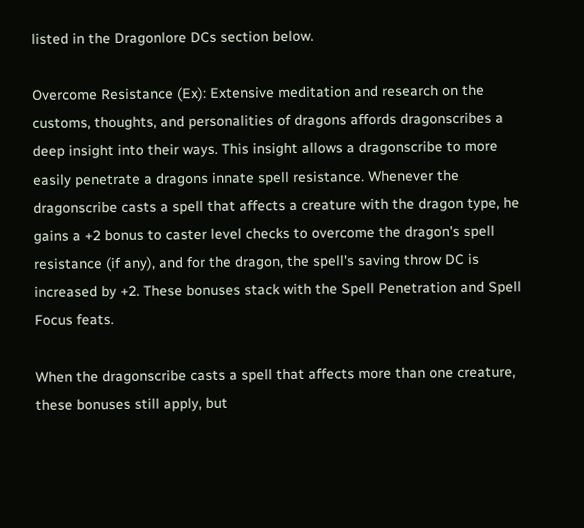listed in the Dragonlore DCs section below.

Overcome Resistance (Ex): Extensive meditation and research on the customs, thoughts, and personalities of dragons affords dragonscribes a deep insight into their ways. This insight allows a dragonscribe to more easily penetrate a dragons innate spell resistance. Whenever the dragonscribe casts a spell that affects a creature with the dragon type, he gains a +2 bonus to caster level checks to overcome the dragon's spell resistance (if any), and for the dragon, the spell's saving throw DC is increased by +2. These bonuses stack with the Spell Penetration and Spell Focus feats.

When the dragonscribe casts a spell that affects more than one creature, these bonuses still apply, but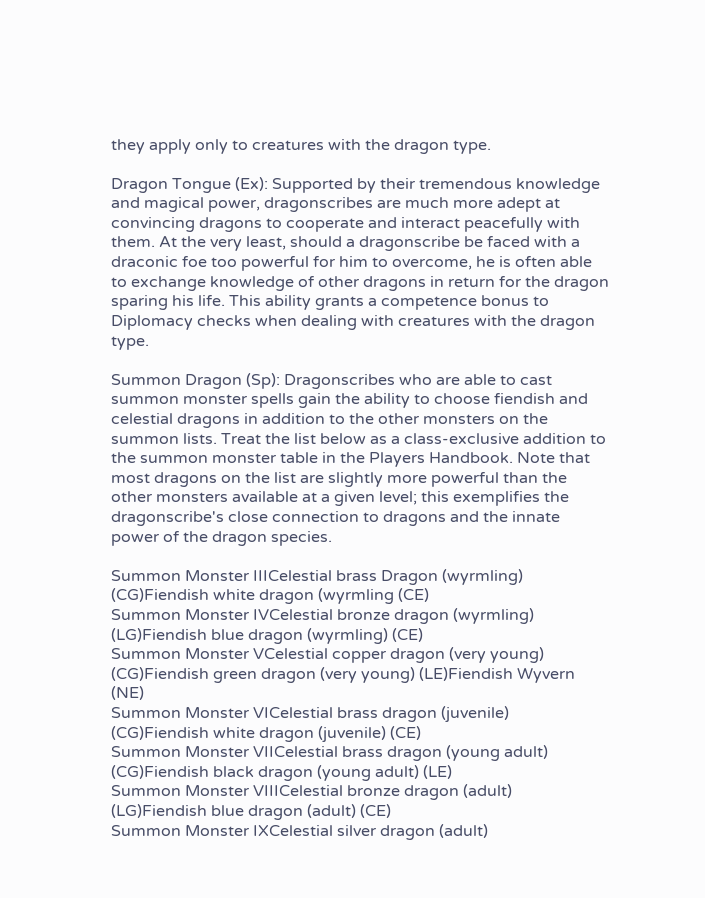they apply only to creatures with the dragon type.

Dragon Tongue (Ex): Supported by their tremendous knowledge and magical power, dragonscribes are much more adept at convincing dragons to cooperate and interact peacefully with them. At the very least, should a dragonscribe be faced with a draconic foe too powerful for him to overcome, he is often able to exchange knowledge of other dragons in return for the dragon sparing his life. This ability grants a competence bonus to Diplomacy checks when dealing with creatures with the dragon type.

Summon Dragon (Sp): Dragonscribes who are able to cast summon monster spells gain the ability to choose fiendish and celestial dragons in addition to the other monsters on the summon lists. Treat the list below as a class-exclusive addition to the summon monster table in the Players Handbook. Note that most dragons on the list are slightly more powerful than the other monsters available at a given level; this exemplifies the dragonscribe's close connection to dragons and the innate power of the dragon species.

Summon Monster IIICelestial brass Dragon (wyrmling) (CG)Fiendish white dragon (wyrmling (CE)
Summon Monster IVCelestial bronze dragon (wyrmling) (LG)Fiendish blue dragon (wyrmling) (CE)
Summon Monster VCelestial copper dragon (very young) (CG)Fiendish green dragon (very young) (LE)Fiendish Wyvern (NE)
Summon Monster VICelestial brass dragon (juvenile) (CG)Fiendish white dragon (juvenile) (CE)
Summon Monster VIICelestial brass dragon (young adult) (CG)Fiendish black dragon (young adult) (LE)
Summon Monster VIIICelestial bronze dragon (adult) (LG)Fiendish blue dragon (adult) (CE)
Summon Monster IXCelestial silver dragon (adult)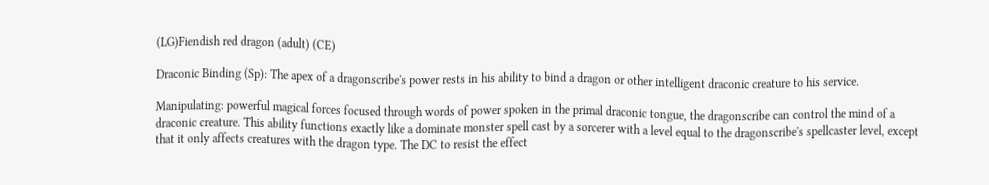(LG)Fiendish red dragon (adult) (CE)

Draconic Binding (Sp): The apex of a dragonscribe's power rests in his ability to bind a dragon or other intelligent draconic creature to his service.

Manipulating: powerful magical forces focused through words of power spoken in the primal draconic tongue, the dragonscribe can control the mind of a draconic creature. This ability functions exactly like a dominate monster spell cast by a sorcerer with a level equal to the dragonscribe's spellcaster level, except that it only affects creatures with the dragon type. The DC to resist the effect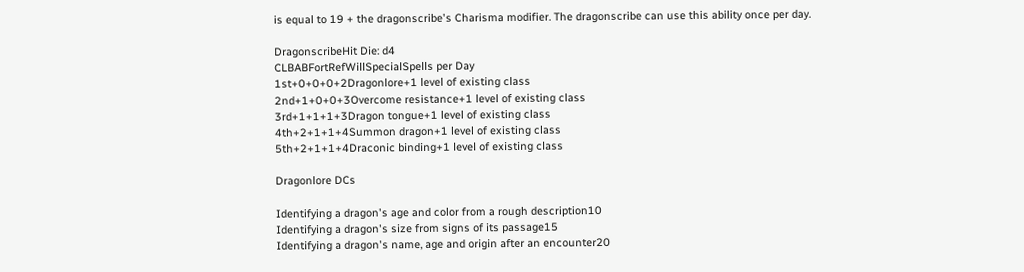is equal to 19 + the dragonscribe's Charisma modifier. The dragonscribe can use this ability once per day.

DragonscribeHit Die: d4
CLBABFortRefWillSpecialSpells per Day
1st+0+0+0+2Dragonlore+1 level of existing class
2nd+1+0+0+3Overcome resistance+1 level of existing class
3rd+1+1+1+3Dragon tongue+1 level of existing class
4th+2+1+1+4Summon dragon+1 level of existing class
5th+2+1+1+4Draconic binding+1 level of existing class

Dragonlore DCs

Identifying a dragon's age and color from a rough description10
Identifying a dragon's size from signs of its passage15
Identifying a dragon's name, age and origin after an encounter20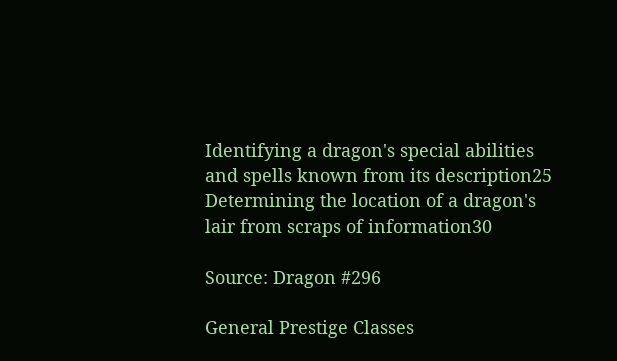Identifying a dragon's special abilities and spells known from its description25
Determining the location of a dragon's lair from scraps of information30

Source: Dragon #296

General Prestige Classes